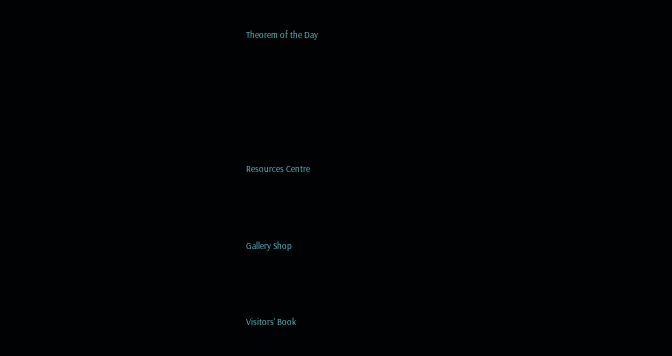Theorem of the Day






Resources Centre



Gallery Shop



Visitors' Book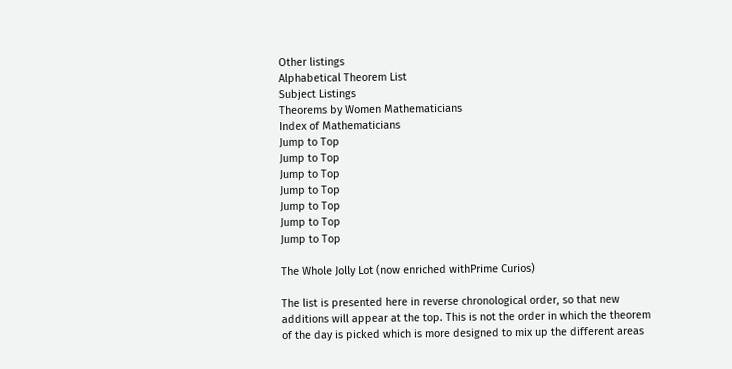Other listings
Alphabetical Theorem List
Subject Listings
Theorems by Women Mathematicians
Index of Mathematicians
Jump to Top
Jump to Top
Jump to Top
Jump to Top
Jump to Top
Jump to Top
Jump to Top

The Whole Jolly Lot (now enriched withPrime Curios)

The list is presented here in reverse chronological order, so that new additions will appear at the top. This is not the order in which the theorem of the day is picked which is more designed to mix up the different areas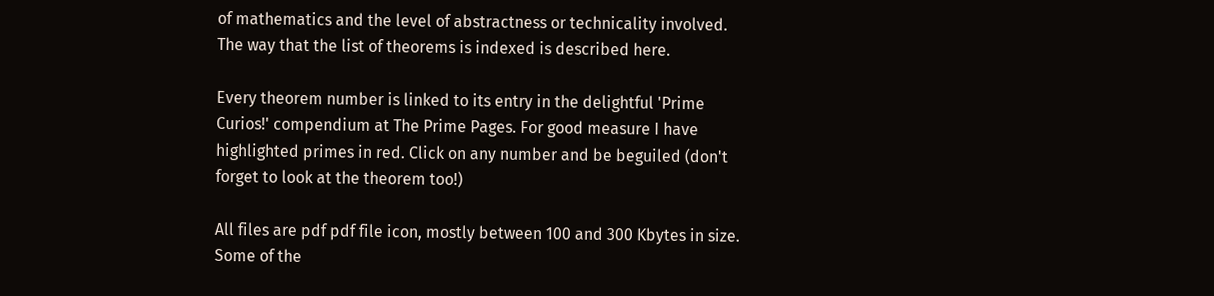of mathematics and the level of abstractness or technicality involved. The way that the list of theorems is indexed is described here.

Every theorem number is linked to its entry in the delightful 'Prime Curios!' compendium at The Prime Pages. For good measure I have highlighted primes in red. Click on any number and be beguiled (don't forget to look at the theorem too!)

All files are pdf pdf file icon, mostly between 100 and 300 Kbytes in size. Some of the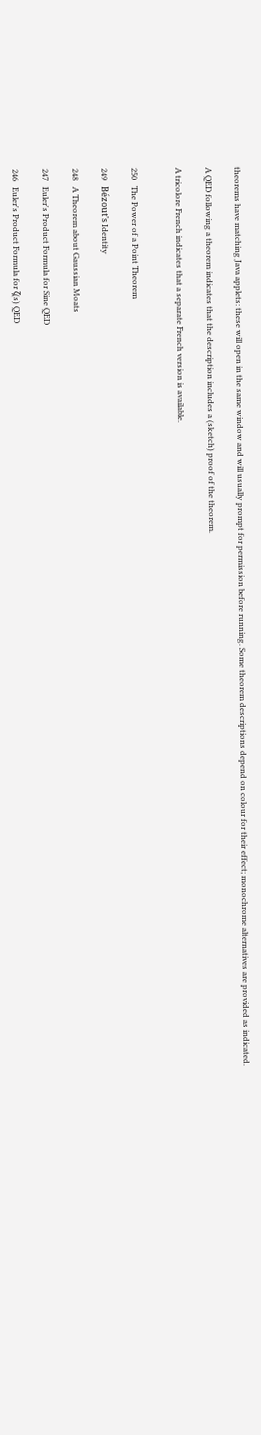theorems have matching Java applets: these will open in the same window and will usually prompt for permission before running. Some theorem descriptions depend on colour for their effect; monochrome alternatives are provided as indicated.

A QED following a theorem indicates that the description includes a (sketch) proof of the theorem.

A tricolore French indicates that a separate French version is available.


250   The Power of a Point Theorem

249   Bézout's Identity

248   A Theorem about Gaussian Moats

247   Euler's Product Formula for Sine QED

246   Euler's Product Formula for ζ(s) QED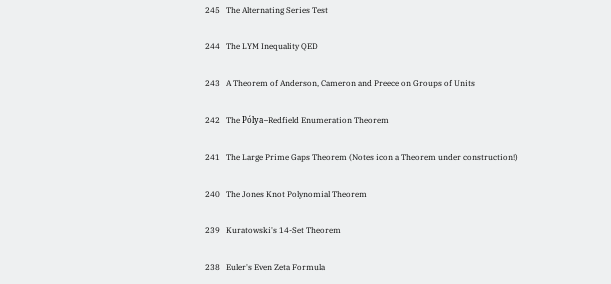245   The Alternating Series Test

244   The LYM Inequality QED

243   A Theorem of Anderson, Cameron and Preece on Groups of Units

242   The Pólya–Redfield Enumeration Theorem

241   The Large Prime Gaps Theorem (Notes icon a Theorem under construction!)

240   The Jones Knot Polynomial Theorem

239   Kuratowski's 14-Set Theorem

238   Euler's Even Zeta Formula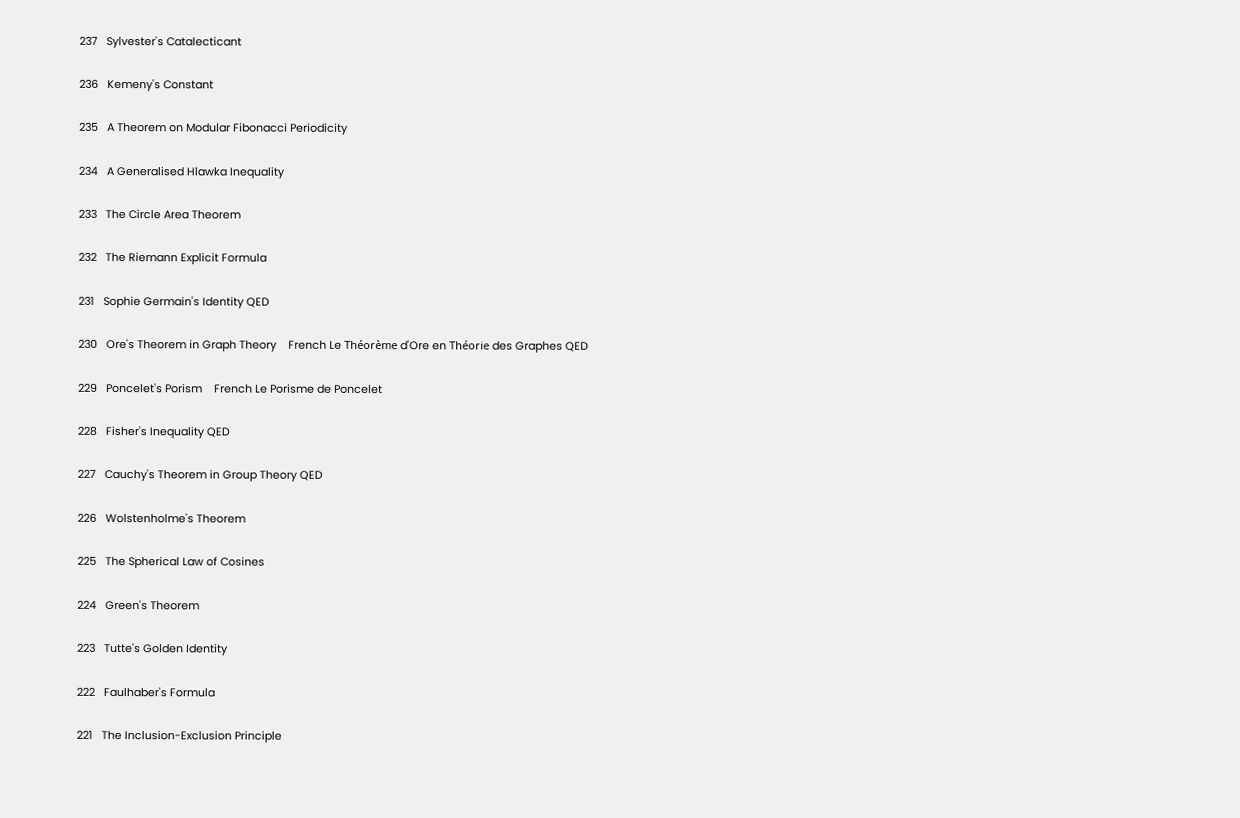237   Sylvester's Catalecticant

236   Kemeny's Constant

235   A Theorem on Modular Fibonacci Periodicity

234   A Generalised Hlawka Inequality

233   The Circle Area Theorem

232   The Riemann Explicit Formula

231   Sophie Germain's Identity QED

230   Ore's Theorem in Graph Theory    French Le Théorème d'Ore en Théorie des Graphes QED

229   Poncelet's Porism    French Le Porisme de Poncelet

228   Fisher's Inequality QED

227   Cauchy's Theorem in Group Theory QED

226   Wolstenholme's Theorem

225   The Spherical Law of Cosines

224   Green's Theorem

223   Tutte's Golden Identity

222   Faulhaber's Formula

221   The Inclusion-Exclusion Principle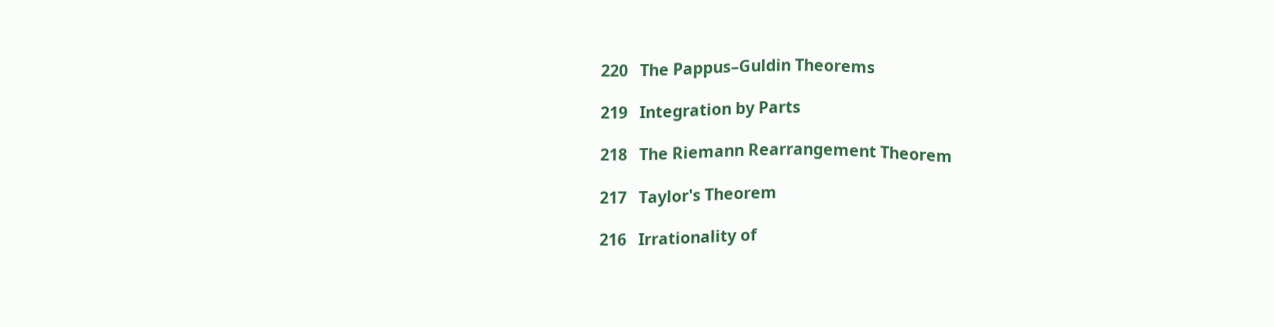220   The Pappus–Guldin Theorems

219   Integration by Parts

218   The Riemann Rearrangement Theorem

217   Taylor's Theorem

216   Irrationality of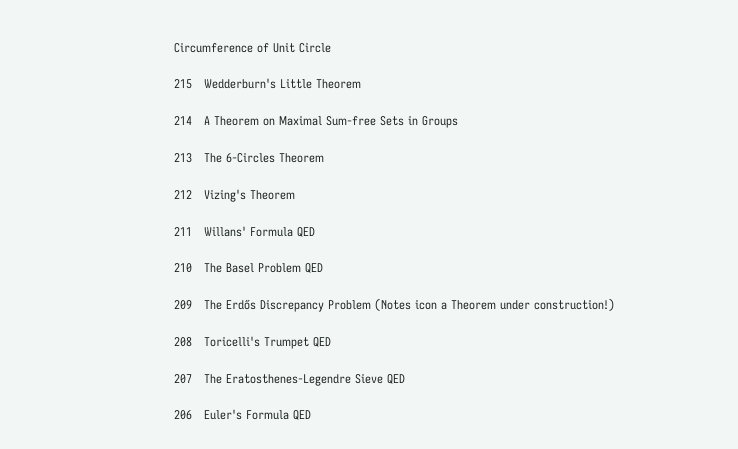Circumference of Unit Circle

215   Wedderburn's Little Theorem

214   A Theorem on Maximal Sum-free Sets in Groups

213   The 6-Circles Theorem

212   Vizing's Theorem

211   Willans' Formula QED

210   The Basel Problem QED

209   The Erdős Discrepancy Problem (Notes icon a Theorem under construction!)

208   Toricelli's Trumpet QED

207   The Eratosthenes-Legendre Sieve QED

206   Euler's Formula QED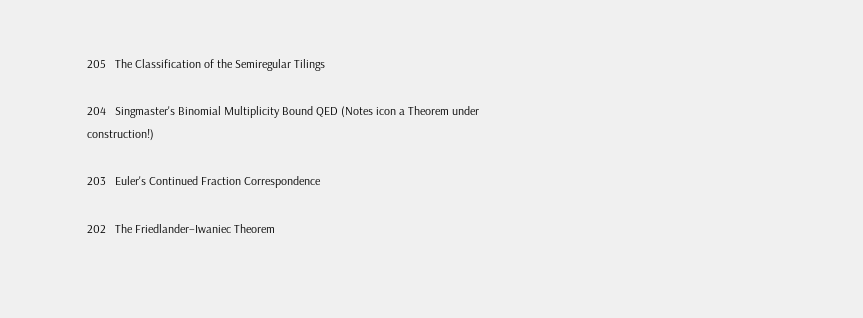205   The Classification of the Semiregular Tilings

204   Singmaster's Binomial Multiplicity Bound QED (Notes icon a Theorem under construction!)

203   Euler's Continued Fraction Correspondence

202   The Friedlander–Iwaniec Theorem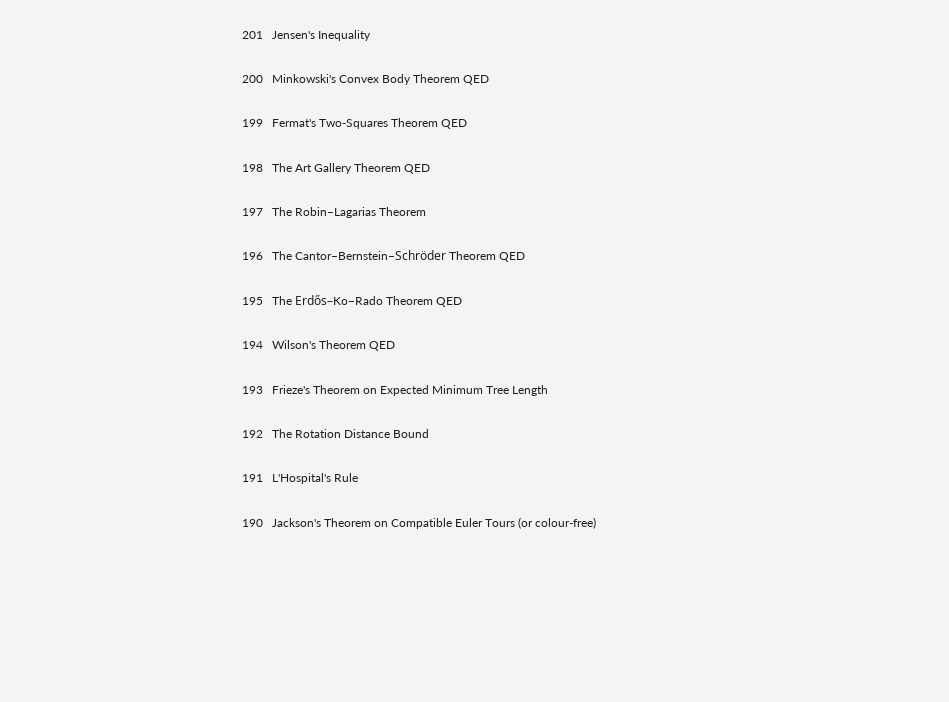201   Jensen's Inequality

200   Minkowski's Convex Body Theorem QED

199   Fermat's Two-Squares Theorem QED

198   The Art Gallery Theorem QED

197   The Robin–Lagarias Theorem

196   The Cantor–Bernstein–Schröder Theorem QED

195   The Erdős–Ko–Rado Theorem QED

194   Wilson's Theorem QED

193   Frieze's Theorem on Expected Minimum Tree Length

192   The Rotation Distance Bound

191   L'Hospital's Rule

190   Jackson's Theorem on Compatible Euler Tours (or colour-free)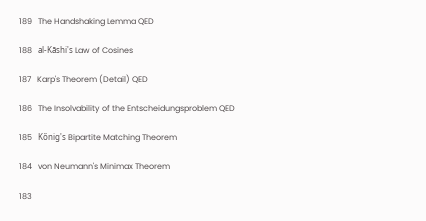189   The Handshaking Lemma QED

188   al-Kāshi's Law of Cosines

187   Karp's Theorem (Detail) QED

186   The Insolvability of the Entscheidungsproblem QED

185   Kőnig's Bipartite Matching Theorem

184   von Neumann's Minimax Theorem

183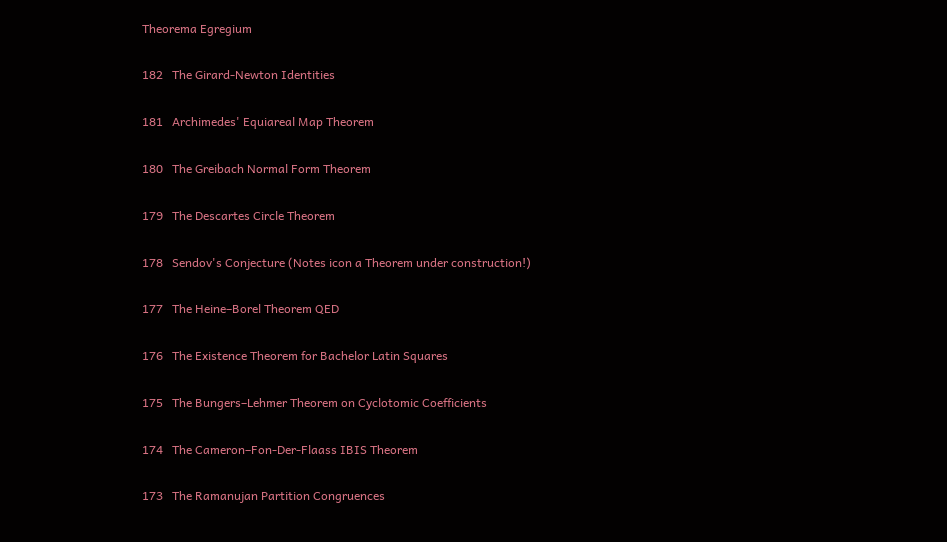Theorema Egregium

182   The Girard-Newton Identities

181   Archimedes' Equiareal Map Theorem

180   The Greibach Normal Form Theorem

179   The Descartes Circle Theorem

178   Sendov's Conjecture (Notes icon a Theorem under construction!)

177   The Heine–Borel Theorem QED

176   The Existence Theorem for Bachelor Latin Squares

175   The Bungers–Lehmer Theorem on Cyclotomic Coefficients

174   The Cameron–Fon-Der-Flaass IBIS Theorem

173   The Ramanujan Partition Congruences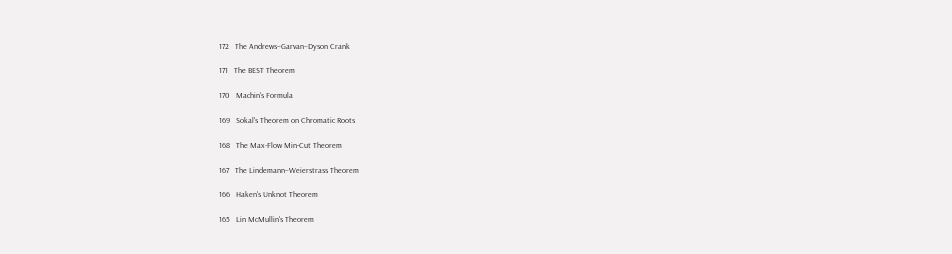172   The Andrews–Garvan–Dyson Crank

171   The BEST Theorem

170   Machin's Formula

169   Sokal's Theorem on Chromatic Roots

168   The Max-Flow Min-Cut Theorem

167   The Lindemann–Weierstrass Theorem

166   Haken's Unknot Theorem

165   Lin McMullin's Theorem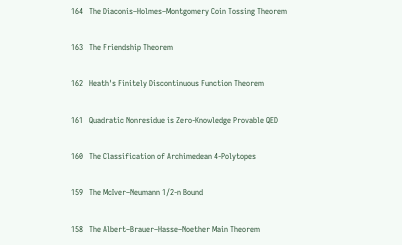164   The Diaconis–Holmes–Montgomery Coin Tossing Theorem

163   The Friendship Theorem

162   Heath's Finitely Discontinuous Function Theorem

161   Quadratic Nonresidue is Zero-Knowledge Provable QED

160   The Classification of Archimedean 4-Polytopes

159   The McIver–Neumann 1/2-n Bound

158   The Albert–Brauer–Hasse–Noether Main Theorem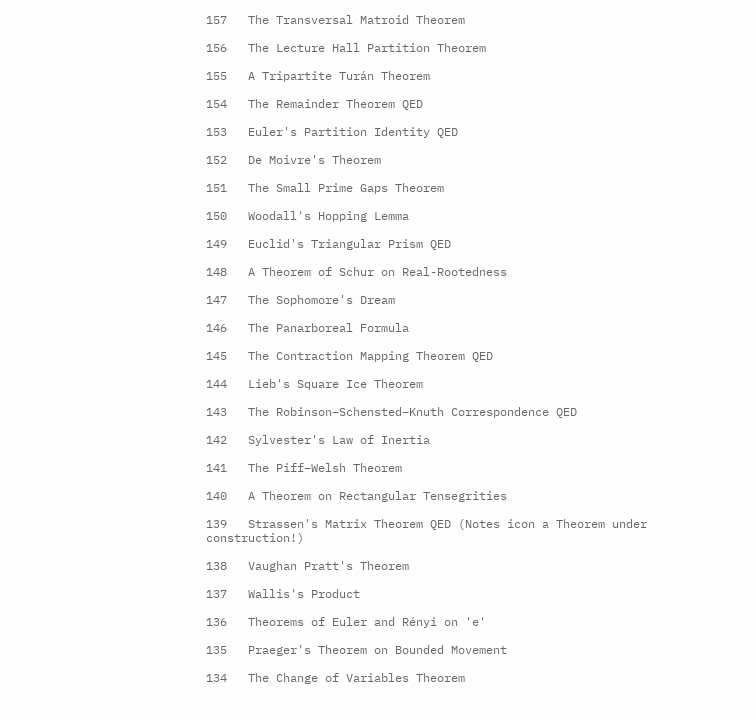157   The Transversal Matroid Theorem

156   The Lecture Hall Partition Theorem

155   A Tripartite Turán Theorem

154   The Remainder Theorem QED

153   Euler's Partition Identity QED

152   De Moivre's Theorem

151   The Small Prime Gaps Theorem

150   Woodall's Hopping Lemma

149   Euclid's Triangular Prism QED

148   A Theorem of Schur on Real-Rootedness

147   The Sophomore's Dream

146   The Panarboreal Formula

145   The Contraction Mapping Theorem QED

144   Lieb's Square Ice Theorem

143   The Robinson–Schensted–Knuth Correspondence QED

142   Sylvester's Law of Inertia

141   The Piff–Welsh Theorem

140   A Theorem on Rectangular Tensegrities

139   Strassen's Matrix Theorem QED (Notes icon a Theorem under construction!)

138   Vaughan Pratt's Theorem

137   Wallis's Product

136   Theorems of Euler and Rényi on 'e'

135   Praeger's Theorem on Bounded Movement

134   The Change of Variables Theorem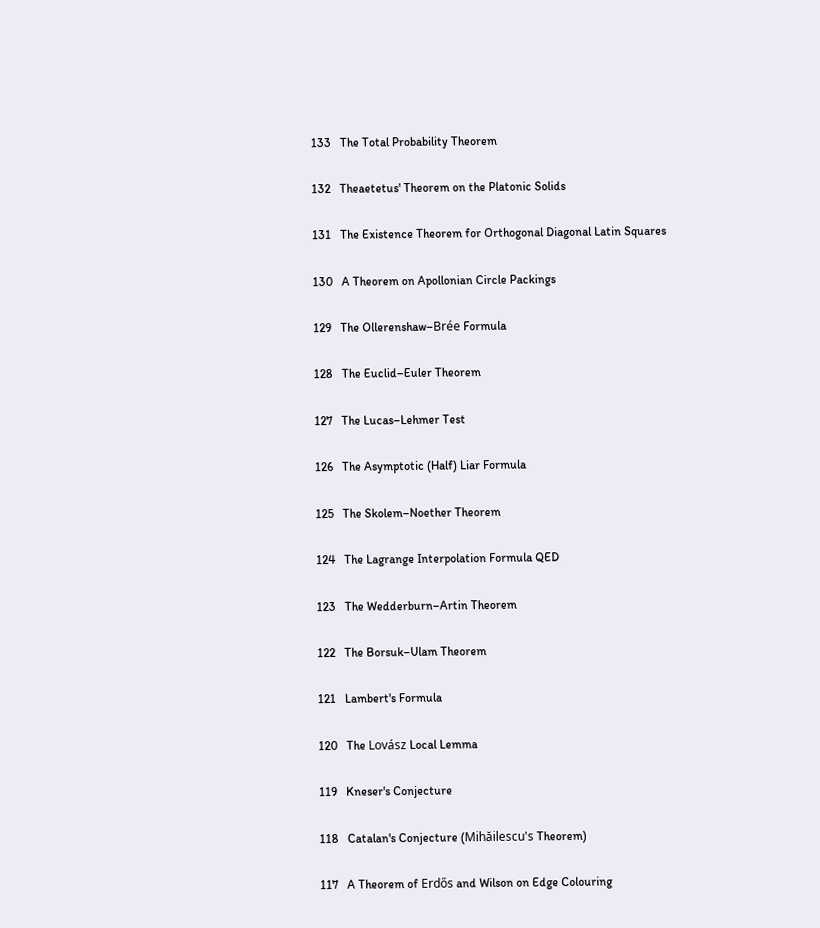133   The Total Probability Theorem

132   Theaetetus' Theorem on the Platonic Solids

131   The Existence Theorem for Orthogonal Diagonal Latin Squares

130   A Theorem on Apollonian Circle Packings

129   The Ollerenshaw–Brée Formula

128   The Euclid–Euler Theorem

127   The Lucas–Lehmer Test

126   The Asymptotic (Half) Liar Formula

125   The Skolem–Noether Theorem

124   The Lagrange Interpolation Formula QED

123   The Wedderburn–Artin Theorem

122   The Borsuk–Ulam Theorem

121   Lambert's Formula

120   The Lovász Local Lemma

119   Kneser's Conjecture

118   Catalan's Conjecture (Mihăilescu's Theorem)

117   A Theorem of Erdős and Wilson on Edge Colouring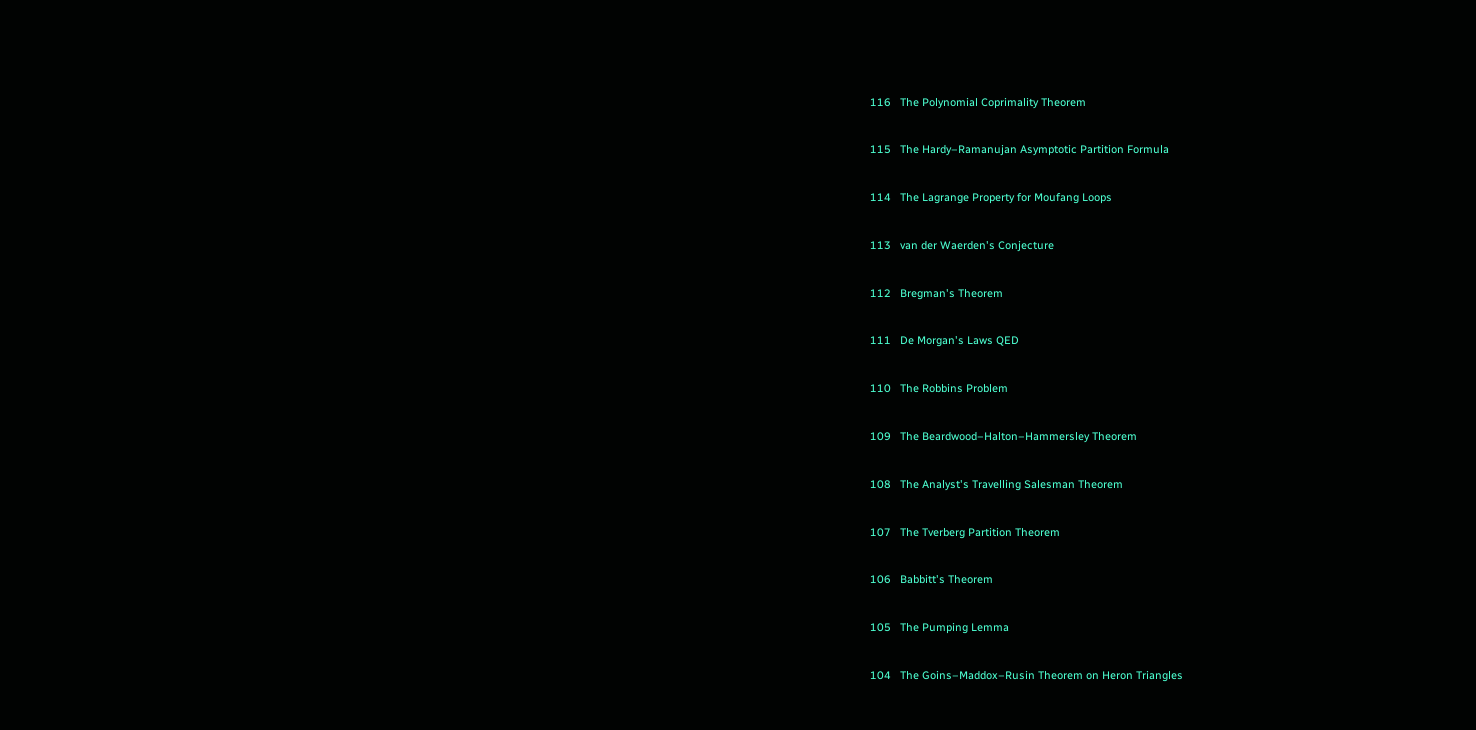116   The Polynomial Coprimality Theorem

115   The Hardy–Ramanujan Asymptotic Partition Formula

114   The Lagrange Property for Moufang Loops

113   van der Waerden's Conjecture

112   Bregman's Theorem

111   De Morgan's Laws QED

110   The Robbins Problem

109   The Beardwood–Halton–Hammersley Theorem

108   The Analyst's Travelling Salesman Theorem

107   The Tverberg Partition Theorem

106   Babbitt's Theorem

105   The Pumping Lemma

104   The Goins–Maddox–Rusin Theorem on Heron Triangles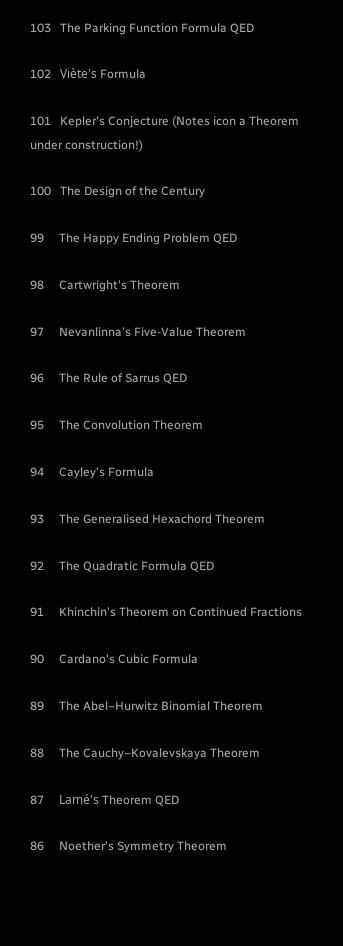103   The Parking Function Formula QED

102   Viète's Formula

101   Kepler's Conjecture (Notes icon a Theorem under construction!)

100   The Design of the Century

99     The Happy Ending Problem QED

98     Cartwright's Theorem

97     Nevanlinna's Five-Value Theorem

96     The Rule of Sarrus QED

95     The Convolution Theorem

94     Cayley's Formula

93     The Generalised Hexachord Theorem

92     The Quadratic Formula QED

91     Khinchin's Theorem on Continued Fractions

90     Cardano's Cubic Formula

89     The Abel–Hurwitz Binomial Theorem

88     The Cauchy–Kovalevskaya Theorem

87     Lamé's Theorem QED

86     Noether's Symmetry Theorem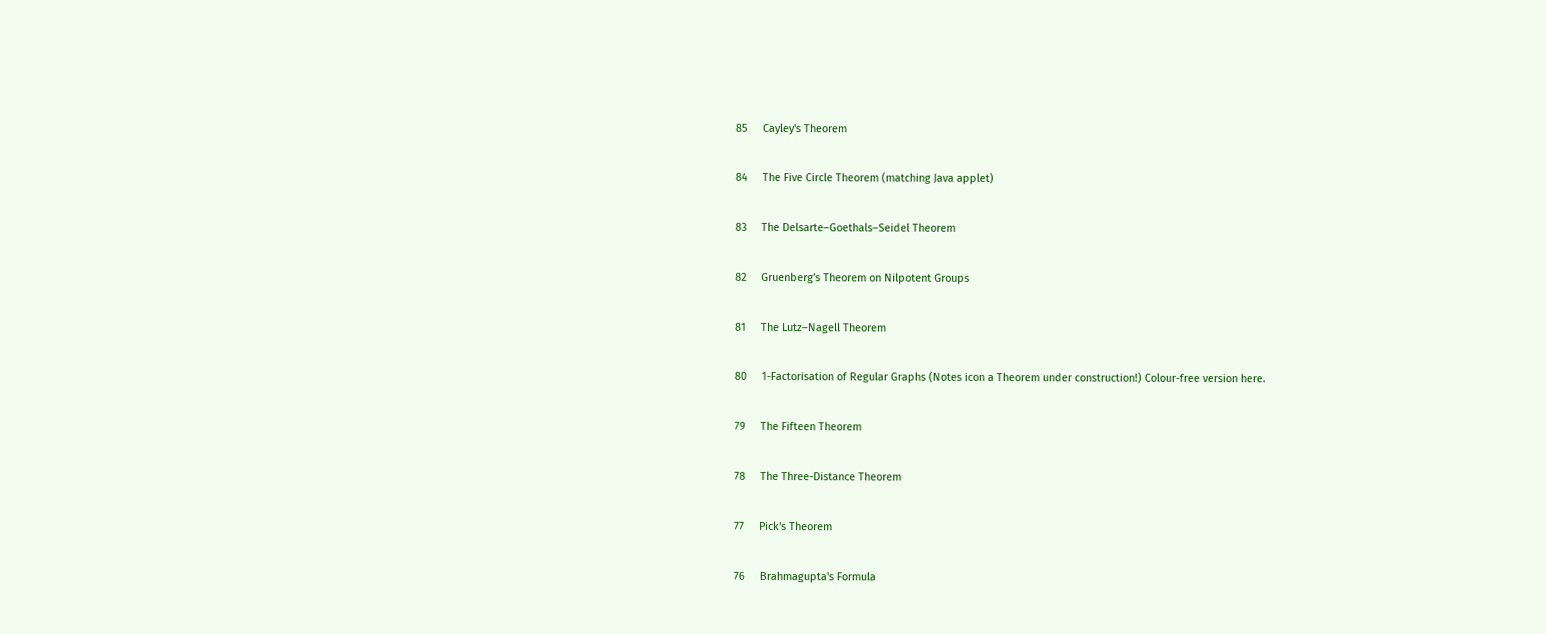85     Cayley's Theorem

84     The Five Circle Theorem (matching Java applet)

83     The Delsarte–Goethals–Seidel Theorem

82     Gruenberg's Theorem on Nilpotent Groups

81     The Lutz–Nagell Theorem

80     1-Factorisation of Regular Graphs (Notes icon a Theorem under construction!) Colour-free version here.

79     The Fifteen Theorem

78     The Three-Distance Theorem

77     Pick's Theorem

76     Brahmagupta's Formula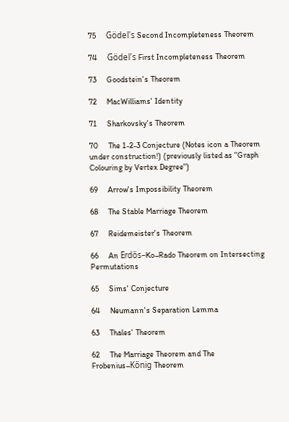75     Gödel's Second Incompleteness Theorem

74     Gödel's First Incompleteness Theorem

73     Goodstein's Theorem

72     MacWilliams' Identity

71     Sharkovsky's Theorem

70     The 1-2-3 Conjecture (Notes icon a Theorem under construction!) (previously listed as "Graph Colouring by Vertex Degree")

69     Arrow's Impossibility Theorem

68     The Stable Marriage Theorem

67     Reidemeister's Theorem

66     An Erdős–Ko–Rado Theorem on Intersecting Permutations

65     Sims' Conjecture

64     Neumann's Separation Lemma

63     Thales' Theorem

62     The Marriage Theorem and The Frobenius–Kőnig Theorem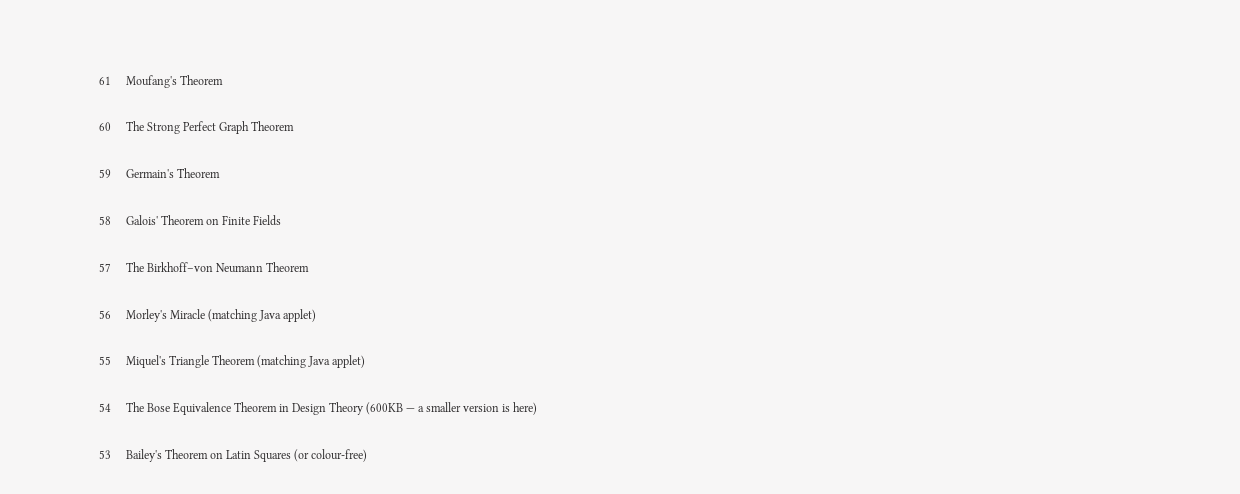61     Moufang's Theorem

60     The Strong Perfect Graph Theorem

59     Germain's Theorem

58     Galois' Theorem on Finite Fields

57     The Birkhoff–von Neumann Theorem

56     Morley's Miracle (matching Java applet)

55     Miquel's Triangle Theorem (matching Java applet)

54     The Bose Equivalence Theorem in Design Theory (600KB — a smaller version is here)

53     Bailey's Theorem on Latin Squares (or colour-free)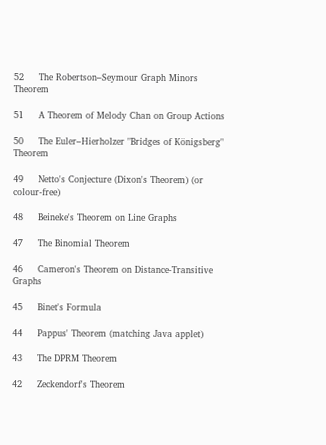52     The Robertson–Seymour Graph Minors Theorem

51     A Theorem of Melody Chan on Group Actions

50     The Euler–Hierholzer "Bridges of Königsberg" Theorem

49     Netto's Conjecture (Dixon's Theorem) (or colour-free)

48     Beineke's Theorem on Line Graphs

47     The Binomial Theorem

46     Cameron's Theorem on Distance-Transitive Graphs

45     Binet's Formula

44     Pappus' Theorem (matching Java applet)

43     The DPRM Theorem

42     Zeckendorf's Theorem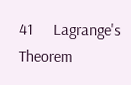41     Lagrange's Theorem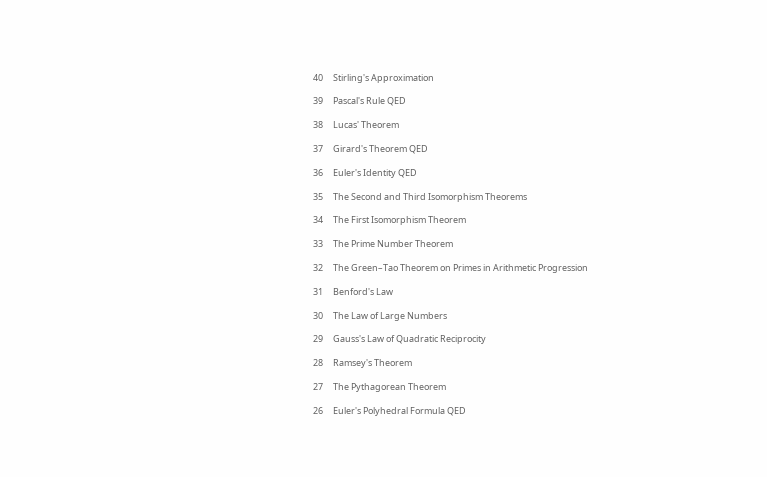40     Stirling's Approximation

39     Pascal's Rule QED

38     Lucas' Theorem

37     Girard's Theorem QED

36     Euler's Identity QED

35     The Second and Third Isomorphism Theorems

34     The First Isomorphism Theorem

33     The Prime Number Theorem

32     The Green–Tao Theorem on Primes in Arithmetic Progression

31     Benford's Law

30     The Law of Large Numbers

29     Gauss's Law of Quadratic Reciprocity

28     Ramsey's Theorem

27     The Pythagorean Theorem

26     Euler's Polyhedral Formula QED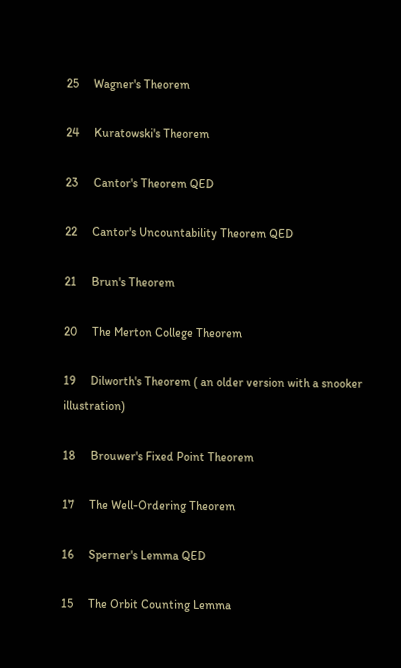25     Wagner's Theorem

24     Kuratowski's Theorem

23     Cantor's Theorem QED

22     Cantor's Uncountability Theorem QED

21     Brun's Theorem

20     The Merton College Theorem

19     Dilworth's Theorem ( an older version with a snooker illustration)

18     Brouwer's Fixed Point Theorem

17     The Well-Ordering Theorem

16     Sperner's Lemma QED

15     The Orbit Counting Lemma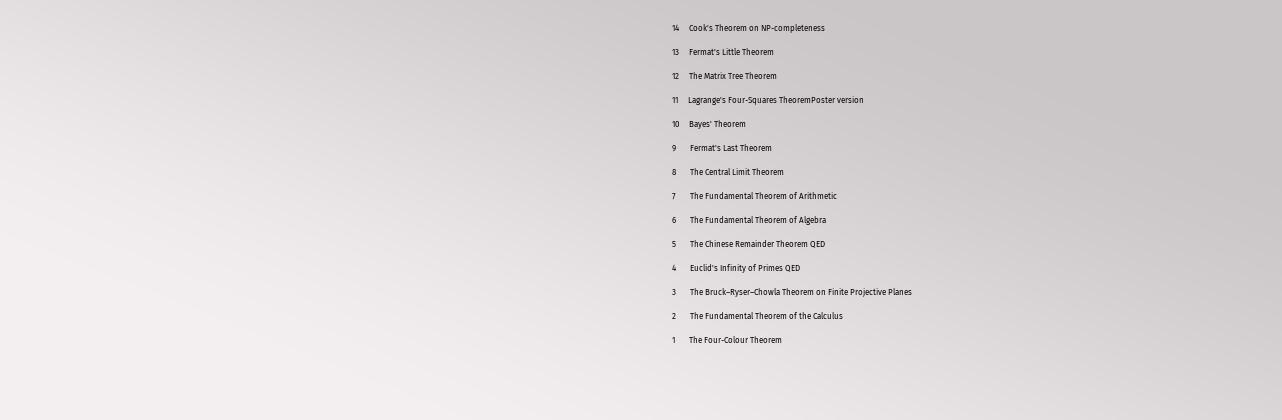14     Cook's Theorem on NP-completeness

13     Fermat's Little Theorem

12     The Matrix Tree Theorem

11     Lagrange's Four-Squares TheoremPoster version

10     Bayes' Theorem

9       Fermat's Last Theorem

8       The Central Limit Theorem

7       The Fundamental Theorem of Arithmetic

6       The Fundamental Theorem of Algebra

5       The Chinese Remainder Theorem QED

4       Euclid's Infinity of Primes QED

3       The Bruck–Ryser–Chowla Theorem on Finite Projective Planes

2       The Fundamental Theorem of the Calculus

1       The Four-Colour Theorem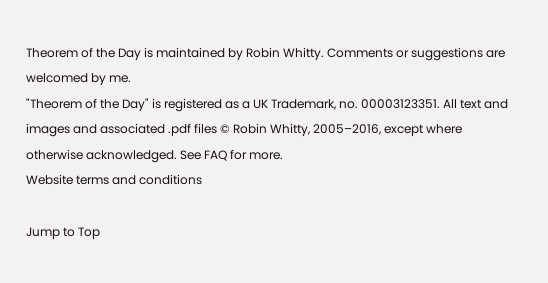Theorem of the Day is maintained by Robin Whitty. Comments or suggestions are welcomed by me.
"Theorem of the Day" is registered as a UK Trademark, no. 00003123351. All text and images and associated .pdf files © Robin Whitty, 2005–2016, except where otherwise acknowledged. See FAQ for more.
Website terms and conditions

Jump to Top